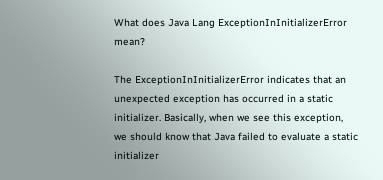What does Java Lang ExceptionInInitializerError mean?

The ExceptionInInitializerError indicates that an unexpected exception has occurred in a static initializer. Basically, when we see this exception, we should know that Java failed to evaluate a static initializer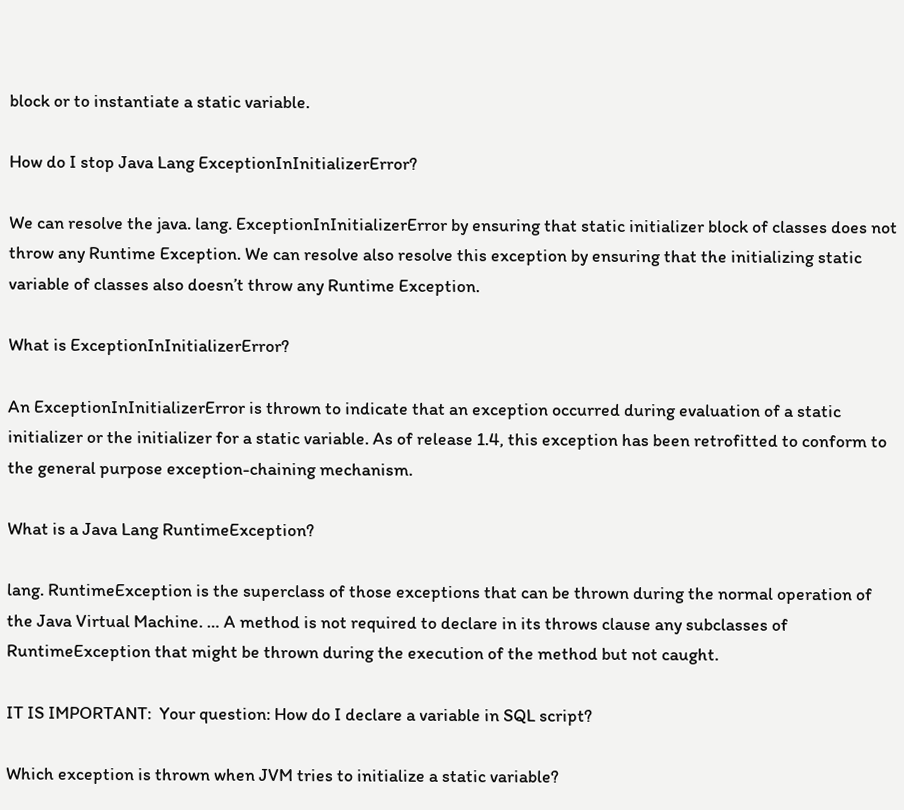block or to instantiate a static variable.

How do I stop Java Lang ExceptionInInitializerError?

We can resolve the java. lang. ExceptionInInitializerError by ensuring that static initializer block of classes does not throw any Runtime Exception. We can resolve also resolve this exception by ensuring that the initializing static variable of classes also doesn’t throw any Runtime Exception.

What is ExceptionInInitializerError?

An ExceptionInInitializerError is thrown to indicate that an exception occurred during evaluation of a static initializer or the initializer for a static variable. As of release 1.4, this exception has been retrofitted to conform to the general purpose exception-chaining mechanism.

What is a Java Lang RuntimeException?

lang. RuntimeException is the superclass of those exceptions that can be thrown during the normal operation of the Java Virtual Machine. … A method is not required to declare in its throws clause any subclasses of RuntimeException that might be thrown during the execution of the method but not caught.

IT IS IMPORTANT:  Your question: How do I declare a variable in SQL script?

Which exception is thrown when JVM tries to initialize a static variable?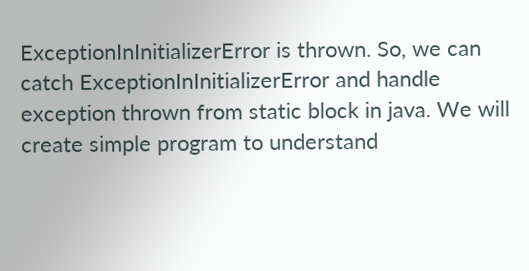ExceptionInInitializerError is thrown. So, we can catch ExceptionInInitializerError and handle exception thrown from static block in java. We will create simple program to understand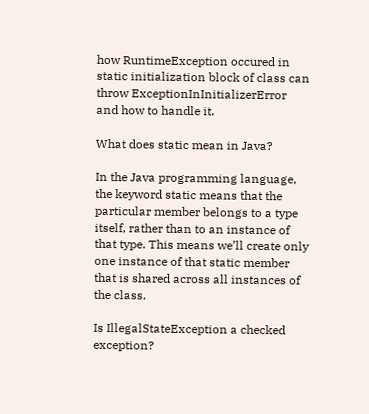how RuntimeException occured in static initialization block of class can throw ExceptionInInitializerError and how to handle it.

What does static mean in Java?

In the Java programming language, the keyword static means that the particular member belongs to a type itself, rather than to an instance of that type. This means we’ll create only one instance of that static member that is shared across all instances of the class.

Is IllegalStateException a checked exception?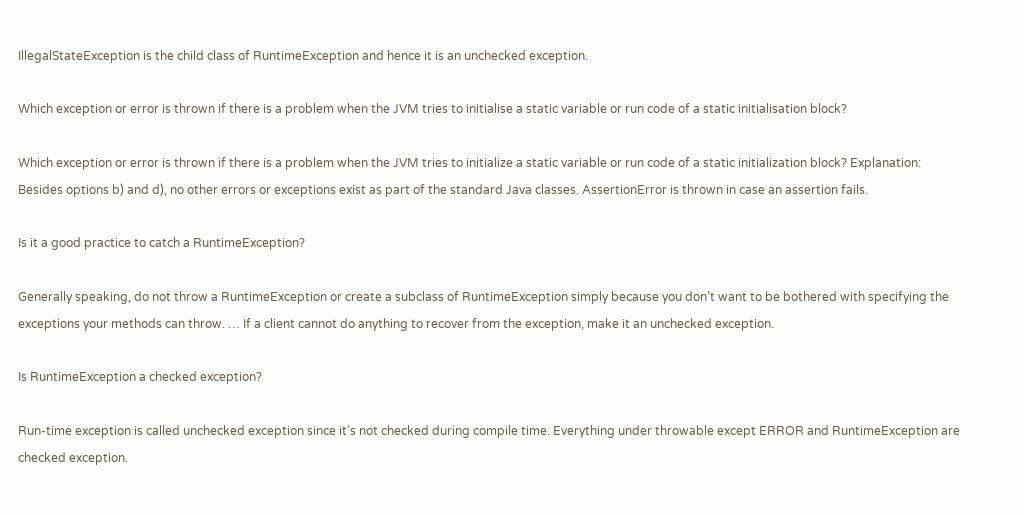IllegalStateException is the child class of RuntimeException and hence it is an unchecked exception.

Which exception or error is thrown if there is a problem when the JVM tries to initialise a static variable or run code of a static initialisation block?

Which exception or error is thrown if there is a problem when the JVM tries to initialize a static variable or run code of a static initialization block? Explanation: Besides options b) and d), no other errors or exceptions exist as part of the standard Java classes. AssertionError is thrown in case an assertion fails.

Is it a good practice to catch a RuntimeException?

Generally speaking, do not throw a RuntimeException or create a subclass of RuntimeException simply because you don’t want to be bothered with specifying the exceptions your methods can throw. … If a client cannot do anything to recover from the exception, make it an unchecked exception.

Is RuntimeException a checked exception?

Run-time exception is called unchecked exception since it’s not checked during compile time. Everything under throwable except ERROR and RuntimeException are checked exception.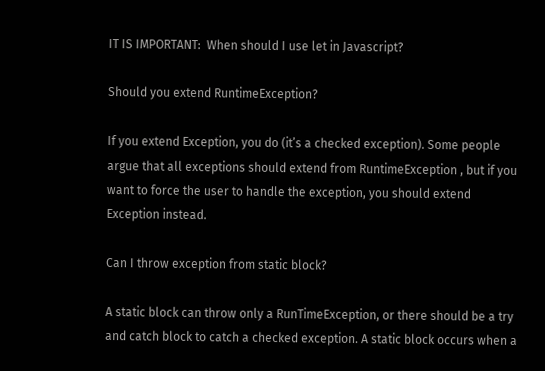IT IS IMPORTANT:  When should I use let in Javascript?

Should you extend RuntimeException?

If you extend Exception, you do (it’s a checked exception). Some people argue that all exceptions should extend from RuntimeException , but if you want to force the user to handle the exception, you should extend Exception instead.

Can I throw exception from static block?

A static block can throw only a RunTimeException, or there should be a try and catch block to catch a checked exception. A static block occurs when a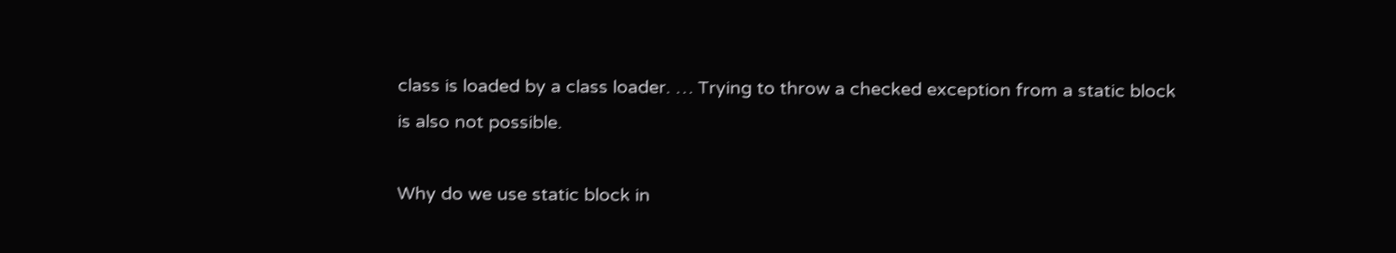class is loaded by a class loader. … Trying to throw a checked exception from a static block is also not possible.

Why do we use static block in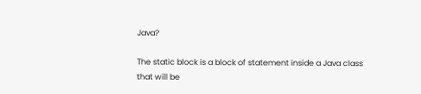Java?

The static block is a block of statement inside a Java class that will be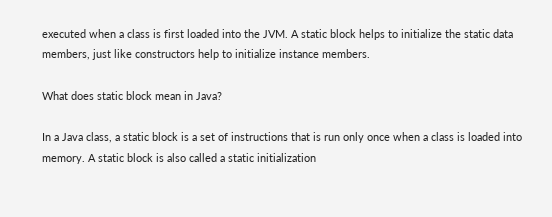executed when a class is first loaded into the JVM. A static block helps to initialize the static data members, just like constructors help to initialize instance members.

What does static block mean in Java?

In a Java class, a static block is a set of instructions that is run only once when a class is loaded into memory. A static block is also called a static initialization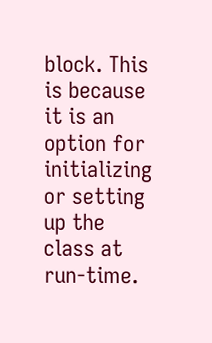block. This is because it is an option for initializing or setting up the class at run-time.